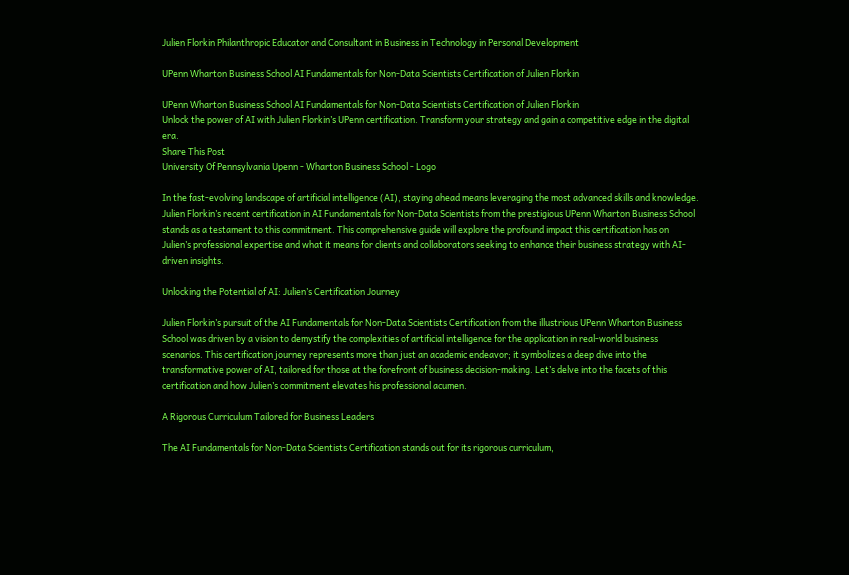Julien Florkin Philanthropic Educator and Consultant in Business in Technology in Personal Development

UPenn Wharton Business School AI Fundamentals for Non-Data Scientists Certification of Julien Florkin

UPenn Wharton Business School AI Fundamentals for Non-Data Scientists Certification of Julien Florkin
Unlock the power of AI with Julien Florkin’s UPenn certification. Transform your strategy and gain a competitive edge in the digital era.
Share This Post
University Of Pennsylvania Upenn - Wharton Business School - Logo

In the fast-evolving landscape of artificial intelligence (AI), staying ahead means leveraging the most advanced skills and knowledge. Julien Florkin’s recent certification in AI Fundamentals for Non-Data Scientists from the prestigious UPenn Wharton Business School stands as a testament to this commitment. This comprehensive guide will explore the profound impact this certification has on Julien’s professional expertise and what it means for clients and collaborators seeking to enhance their business strategy with AI-driven insights.

Unlocking the Potential of AI: Julien’s Certification Journey

Julien Florkin’s pursuit of the AI Fundamentals for Non-Data Scientists Certification from the illustrious UPenn Wharton Business School was driven by a vision to demystify the complexities of artificial intelligence for the application in real-world business scenarios. This certification journey represents more than just an academic endeavor; it symbolizes a deep dive into the transformative power of AI, tailored for those at the forefront of business decision-making. Let’s delve into the facets of this certification and how Julien’s commitment elevates his professional acumen.

A Rigorous Curriculum Tailored for Business Leaders

The AI Fundamentals for Non-Data Scientists Certification stands out for its rigorous curriculum,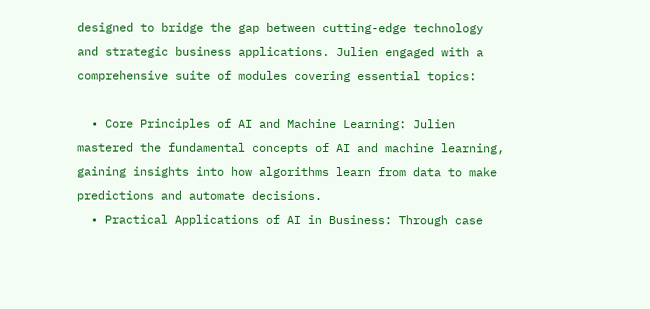designed to bridge the gap between cutting-edge technology and strategic business applications. Julien engaged with a comprehensive suite of modules covering essential topics:

  • Core Principles of AI and Machine Learning: Julien mastered the fundamental concepts of AI and machine learning, gaining insights into how algorithms learn from data to make predictions and automate decisions.
  • Practical Applications of AI in Business: Through case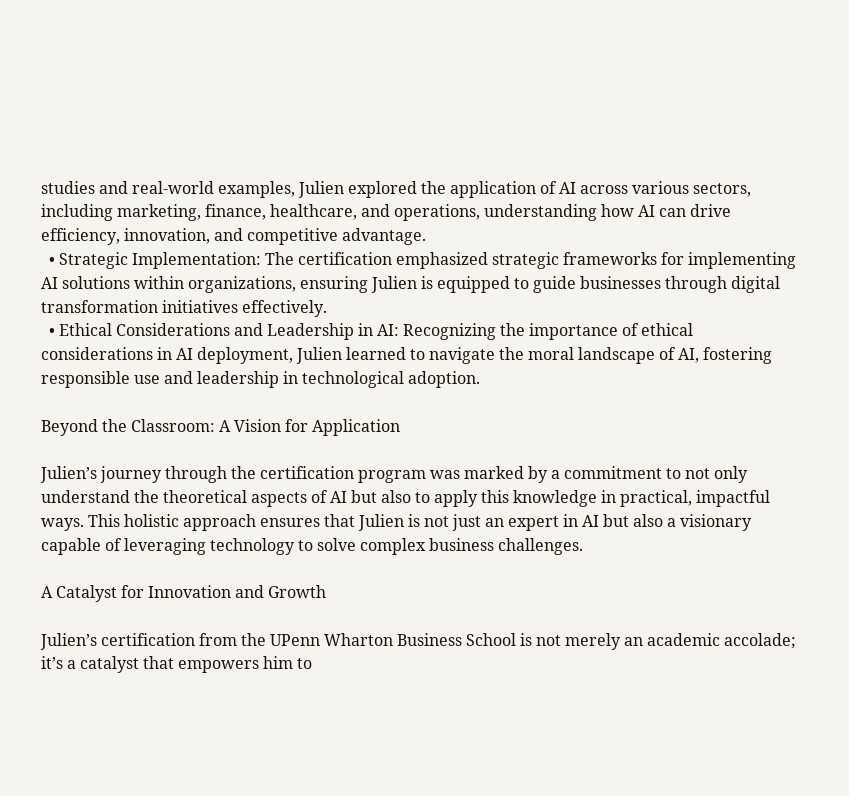studies and real-world examples, Julien explored the application of AI across various sectors, including marketing, finance, healthcare, and operations, understanding how AI can drive efficiency, innovation, and competitive advantage.
  • Strategic Implementation: The certification emphasized strategic frameworks for implementing AI solutions within organizations, ensuring Julien is equipped to guide businesses through digital transformation initiatives effectively.
  • Ethical Considerations and Leadership in AI: Recognizing the importance of ethical considerations in AI deployment, Julien learned to navigate the moral landscape of AI, fostering responsible use and leadership in technological adoption.

Beyond the Classroom: A Vision for Application

Julien’s journey through the certification program was marked by a commitment to not only understand the theoretical aspects of AI but also to apply this knowledge in practical, impactful ways. This holistic approach ensures that Julien is not just an expert in AI but also a visionary capable of leveraging technology to solve complex business challenges.

A Catalyst for Innovation and Growth

Julien’s certification from the UPenn Wharton Business School is not merely an academic accolade; it’s a catalyst that empowers him to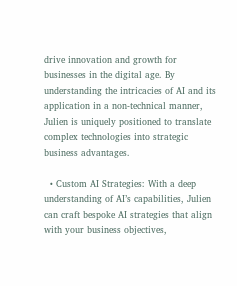drive innovation and growth for businesses in the digital age. By understanding the intricacies of AI and its application in a non-technical manner, Julien is uniquely positioned to translate complex technologies into strategic business advantages.

  • Custom AI Strategies: With a deep understanding of AI’s capabilities, Julien can craft bespoke AI strategies that align with your business objectives,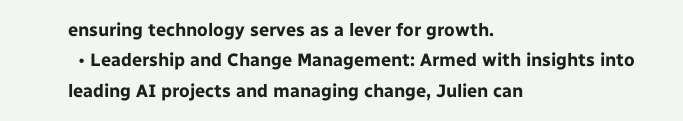ensuring technology serves as a lever for growth.
  • Leadership and Change Management: Armed with insights into leading AI projects and managing change, Julien can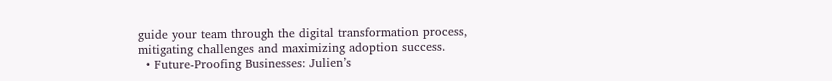guide your team through the digital transformation process, mitigating challenges and maximizing adoption success.
  • Future-Proofing Businesses: Julien’s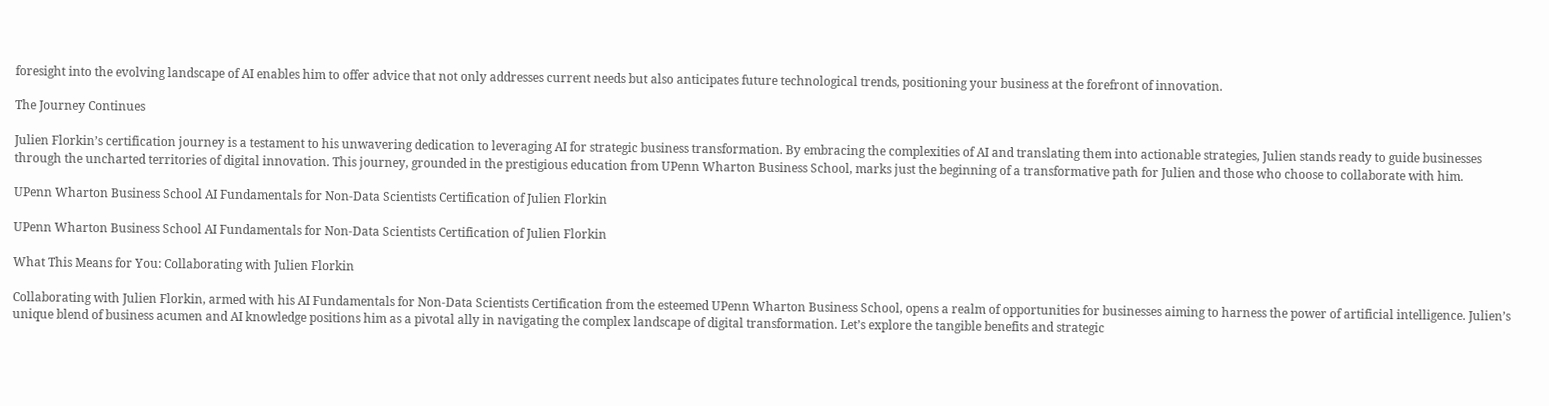foresight into the evolving landscape of AI enables him to offer advice that not only addresses current needs but also anticipates future technological trends, positioning your business at the forefront of innovation.

The Journey Continues

Julien Florkin’s certification journey is a testament to his unwavering dedication to leveraging AI for strategic business transformation. By embracing the complexities of AI and translating them into actionable strategies, Julien stands ready to guide businesses through the uncharted territories of digital innovation. This journey, grounded in the prestigious education from UPenn Wharton Business School, marks just the beginning of a transformative path for Julien and those who choose to collaborate with him.

UPenn Wharton Business School AI Fundamentals for Non-Data Scientists Certification of Julien Florkin

UPenn Wharton Business School AI Fundamentals for Non-Data Scientists Certification of Julien Florkin

What This Means for You: Collaborating with Julien Florkin

Collaborating with Julien Florkin, armed with his AI Fundamentals for Non-Data Scientists Certification from the esteemed UPenn Wharton Business School, opens a realm of opportunities for businesses aiming to harness the power of artificial intelligence. Julien’s unique blend of business acumen and AI knowledge positions him as a pivotal ally in navigating the complex landscape of digital transformation. Let’s explore the tangible benefits and strategic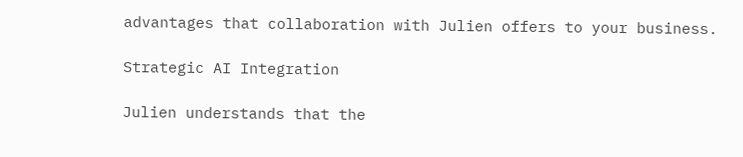advantages that collaboration with Julien offers to your business.

Strategic AI Integration

Julien understands that the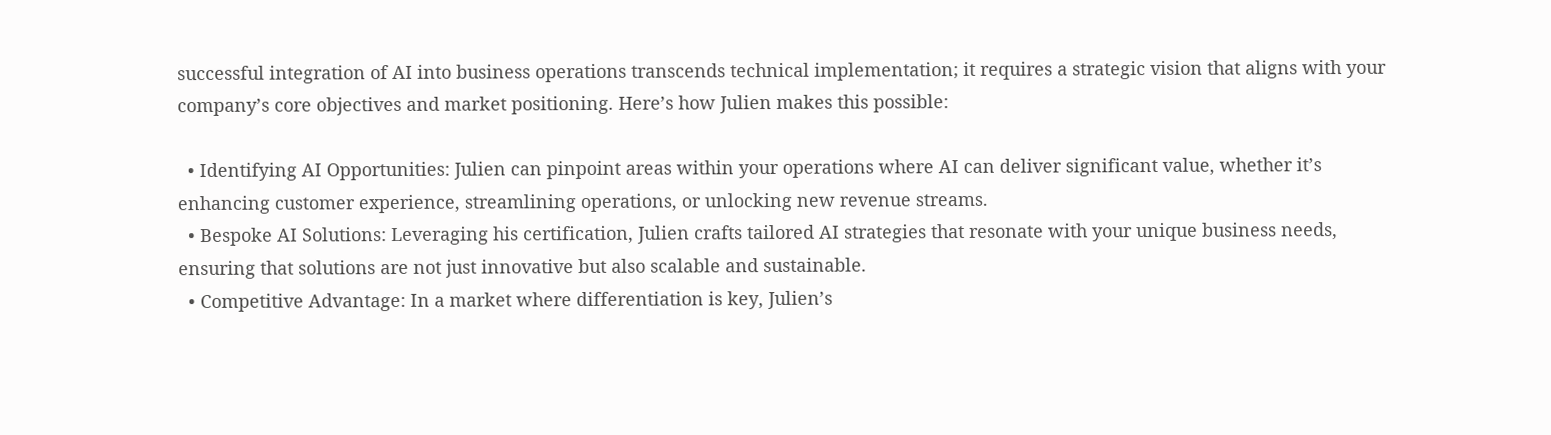successful integration of AI into business operations transcends technical implementation; it requires a strategic vision that aligns with your company’s core objectives and market positioning. Here’s how Julien makes this possible:

  • Identifying AI Opportunities: Julien can pinpoint areas within your operations where AI can deliver significant value, whether it’s enhancing customer experience, streamlining operations, or unlocking new revenue streams.
  • Bespoke AI Solutions: Leveraging his certification, Julien crafts tailored AI strategies that resonate with your unique business needs, ensuring that solutions are not just innovative but also scalable and sustainable.
  • Competitive Advantage: In a market where differentiation is key, Julien’s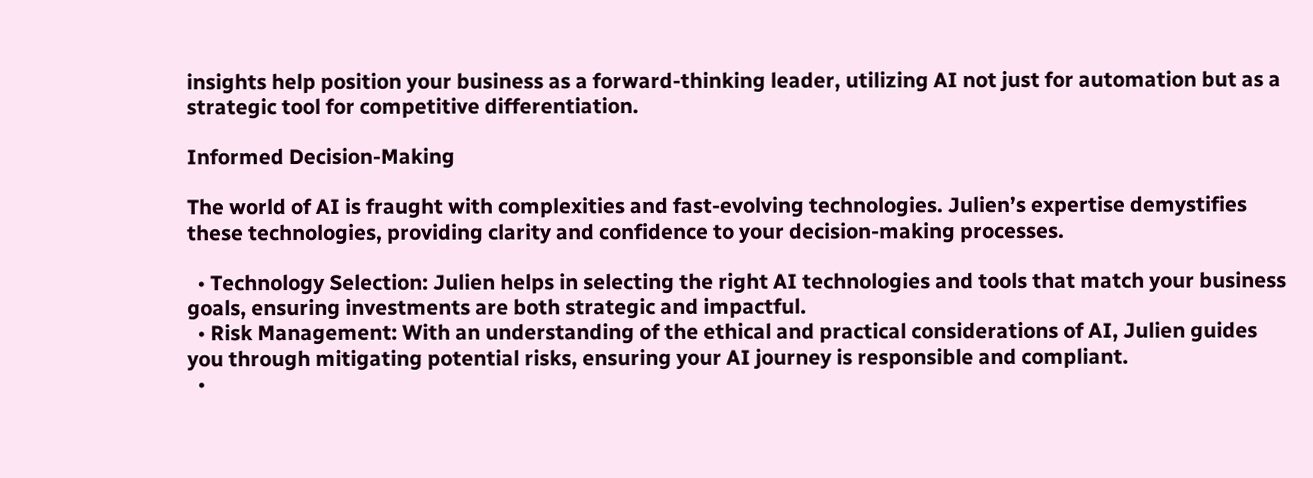insights help position your business as a forward-thinking leader, utilizing AI not just for automation but as a strategic tool for competitive differentiation.

Informed Decision-Making

The world of AI is fraught with complexities and fast-evolving technologies. Julien’s expertise demystifies these technologies, providing clarity and confidence to your decision-making processes.

  • Technology Selection: Julien helps in selecting the right AI technologies and tools that match your business goals, ensuring investments are both strategic and impactful.
  • Risk Management: With an understanding of the ethical and practical considerations of AI, Julien guides you through mitigating potential risks, ensuring your AI journey is responsible and compliant.
  •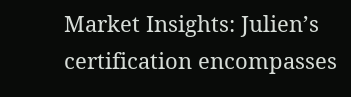Market Insights: Julien’s certification encompasses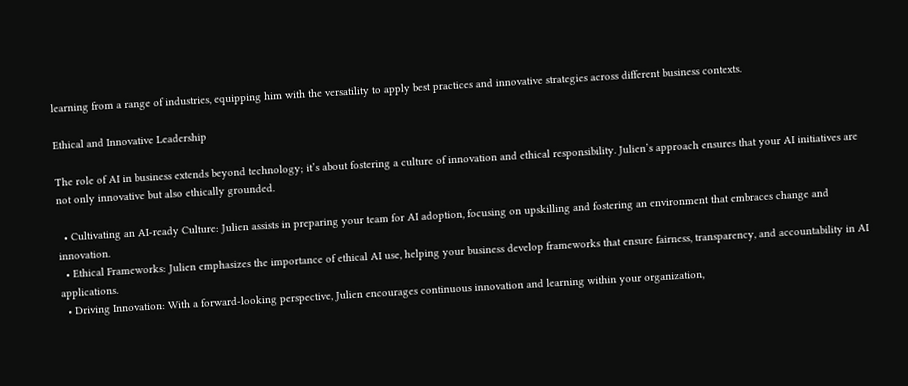learning from a range of industries, equipping him with the versatility to apply best practices and innovative strategies across different business contexts.

Ethical and Innovative Leadership

The role of AI in business extends beyond technology; it’s about fostering a culture of innovation and ethical responsibility. Julien’s approach ensures that your AI initiatives are not only innovative but also ethically grounded.

  • Cultivating an AI-ready Culture: Julien assists in preparing your team for AI adoption, focusing on upskilling and fostering an environment that embraces change and innovation.
  • Ethical Frameworks: Julien emphasizes the importance of ethical AI use, helping your business develop frameworks that ensure fairness, transparency, and accountability in AI applications.
  • Driving Innovation: With a forward-looking perspective, Julien encourages continuous innovation and learning within your organization,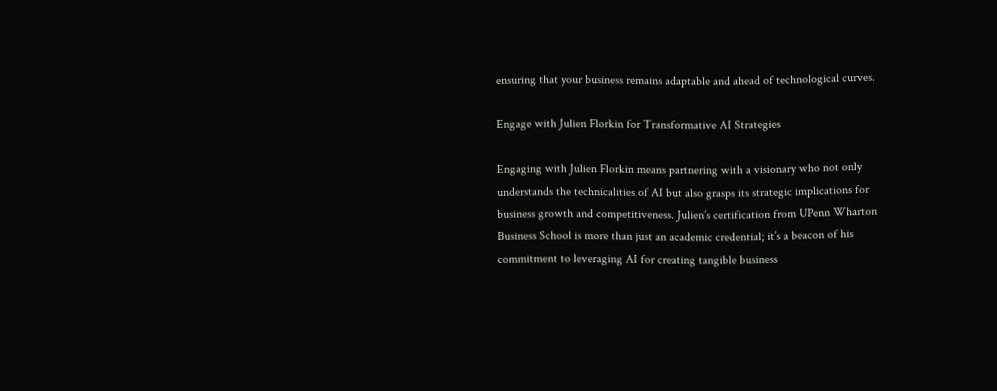ensuring that your business remains adaptable and ahead of technological curves.

Engage with Julien Florkin for Transformative AI Strategies

Engaging with Julien Florkin means partnering with a visionary who not only understands the technicalities of AI but also grasps its strategic implications for business growth and competitiveness. Julien’s certification from UPenn Wharton Business School is more than just an academic credential; it’s a beacon of his commitment to leveraging AI for creating tangible business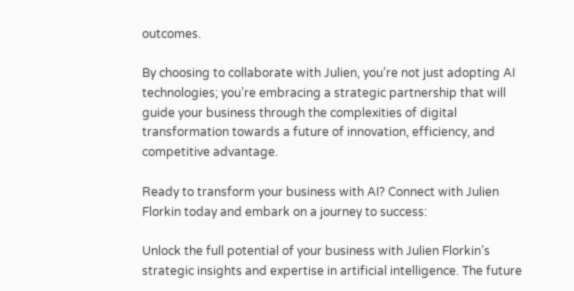outcomes.

By choosing to collaborate with Julien, you’re not just adopting AI technologies; you’re embracing a strategic partnership that will guide your business through the complexities of digital transformation towards a future of innovation, efficiency, and competitive advantage.

Ready to transform your business with AI? Connect with Julien Florkin today and embark on a journey to success:

Unlock the full potential of your business with Julien Florkin’s strategic insights and expertise in artificial intelligence. The future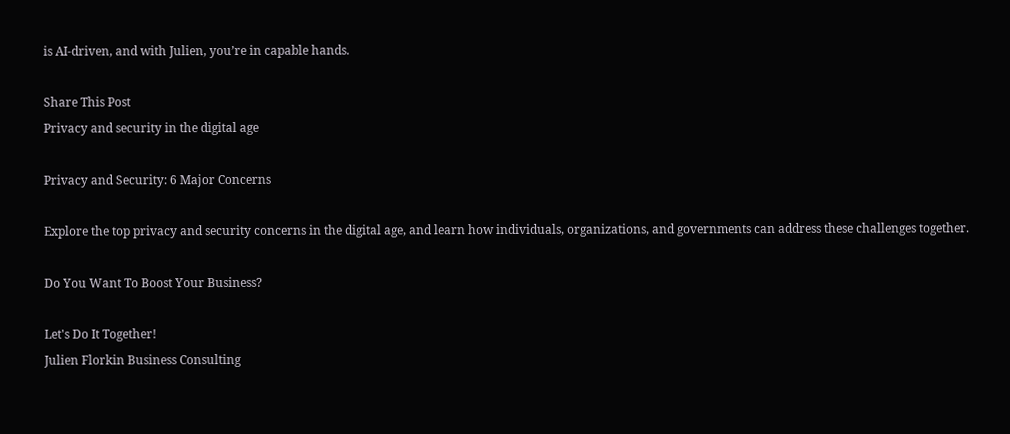is AI-driven, and with Julien, you’re in capable hands.

Share This Post
Privacy and security in the digital age

Privacy and Security: 6 Major Concerns

Explore the top privacy and security concerns in the digital age, and learn how individuals, organizations, and governments can address these challenges together.

Do You Want To Boost Your Business?

Let's Do It Together!
Julien Florkin Business Consulting